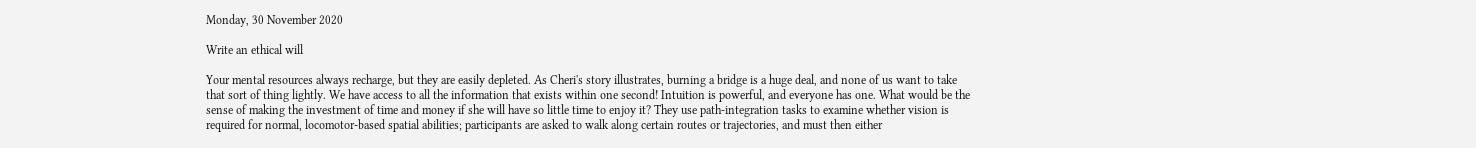Monday, 30 November 2020

Write an ethical will

Your mental resources always recharge, but they are easily depleted. As Cheri's story illustrates, burning a bridge is a huge deal, and none of us want to take that sort of thing lightly. We have access to all the information that exists within one second! Intuition is powerful, and everyone has one. What would be the sense of making the investment of time and money if she will have so little time to enjoy it? They use path-integration tasks to examine whether vision is required for normal, locomotor-based spatial abilities; participants are asked to walk along certain routes or trajectories, and must then either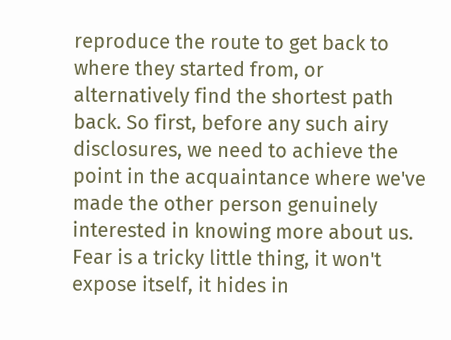reproduce the route to get back to where they started from, or alternatively find the shortest path back. So first, before any such airy disclosures, we need to achieve the point in the acquaintance where we've made the other person genuinely interested in knowing more about us. Fear is a tricky little thing, it won't expose itself, it hides in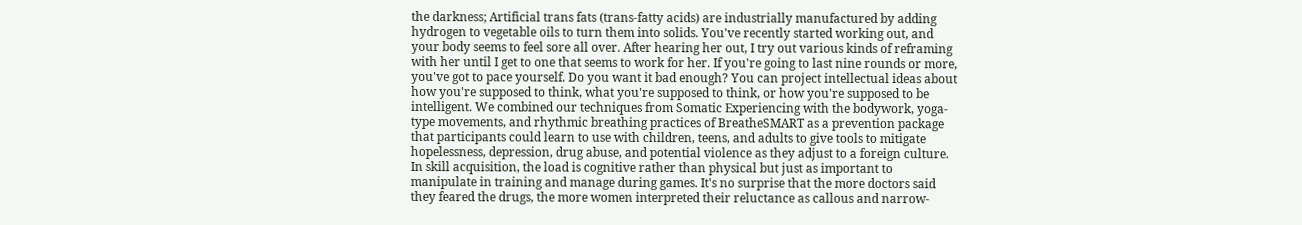the darkness; Artificial trans fats (trans-fatty acids) are industrially manufactured by adding hydrogen to vegetable oils to turn them into solids. You've recently started working out, and your body seems to feel sore all over. After hearing her out, I try out various kinds of reframing with her until I get to one that seems to work for her. If you're going to last nine rounds or more, you've got to pace yourself. Do you want it bad enough? You can project intellectual ideas about how you're supposed to think, what you're supposed to think, or how you're supposed to be intelligent. We combined our techniques from Somatic Experiencing with the bodywork, yoga-type movements, and rhythmic breathing practices of BreatheSMART as a prevention package that participants could learn to use with children, teens, and adults to give tools to mitigate hopelessness, depression, drug abuse, and potential violence as they adjust to a foreign culture. In skill acquisition, the load is cognitive rather than physical but just as important to manipulate in training and manage during games. It's no surprise that the more doctors said they feared the drugs, the more women interpreted their reluctance as callous and narrow-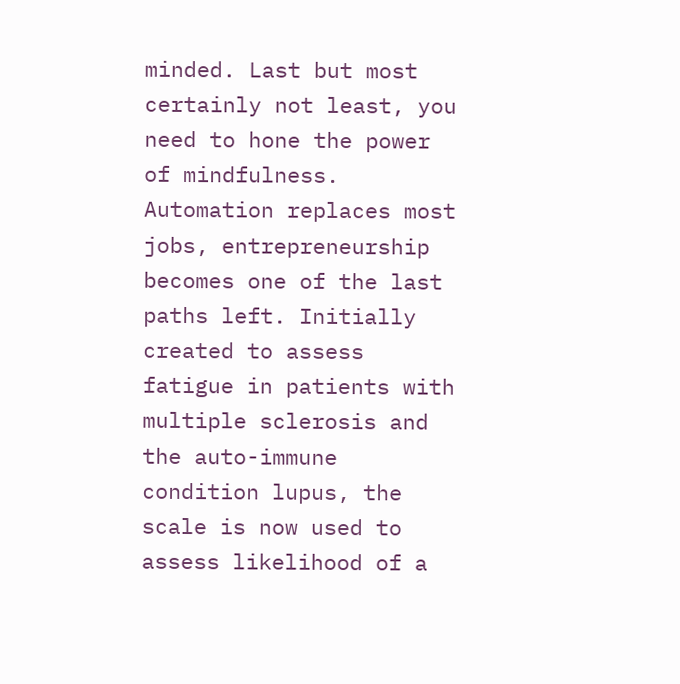minded. Last but most certainly not least, you need to hone the power of mindfulness. Automation replaces most jobs, entrepreneurship becomes one of the last paths left. Initially created to assess fatigue in patients with multiple sclerosis and the auto-immune condition lupus, the scale is now used to assess likelihood of a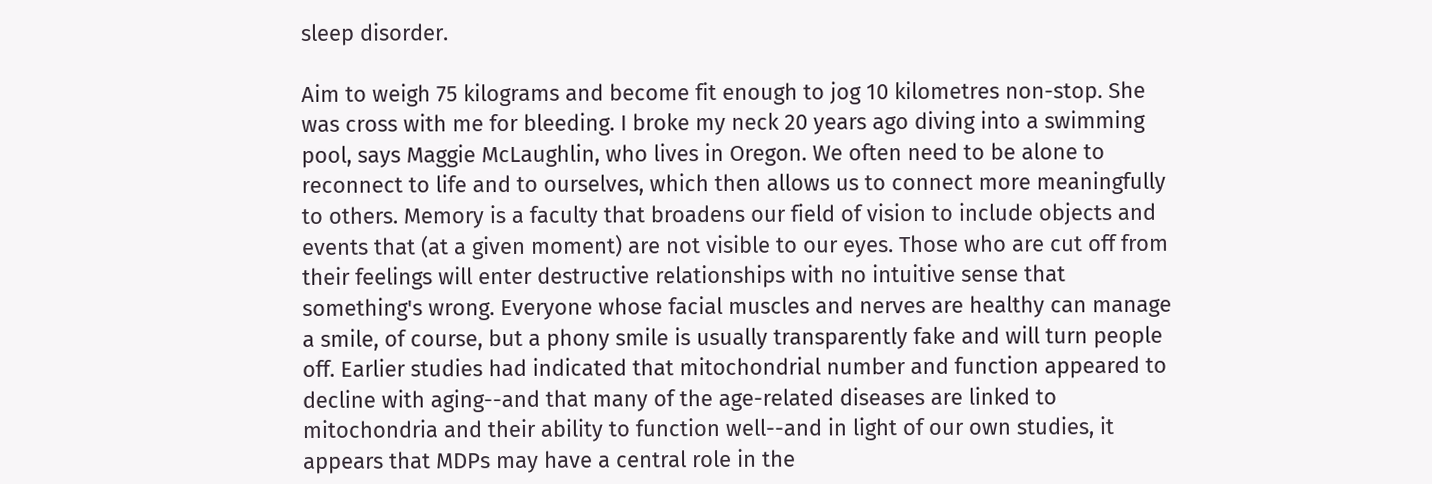sleep disorder.

Aim to weigh 75 kilograms and become fit enough to jog 10 kilometres non-stop. She was cross with me for bleeding. I broke my neck 20 years ago diving into a swimming pool, says Maggie McLaughlin, who lives in Oregon. We often need to be alone to reconnect to life and to ourselves, which then allows us to connect more meaningfully to others. Memory is a faculty that broadens our field of vision to include objects and events that (at a given moment) are not visible to our eyes. Those who are cut off from their feelings will enter destructive relationships with no intuitive sense that something's wrong. Everyone whose facial muscles and nerves are healthy can manage a smile, of course, but a phony smile is usually transparently fake and will turn people off. Earlier studies had indicated that mitochondrial number and function appeared to decline with aging--and that many of the age-related diseases are linked to mitochondria and their ability to function well--and in light of our own studies, it appears that MDPs may have a central role in the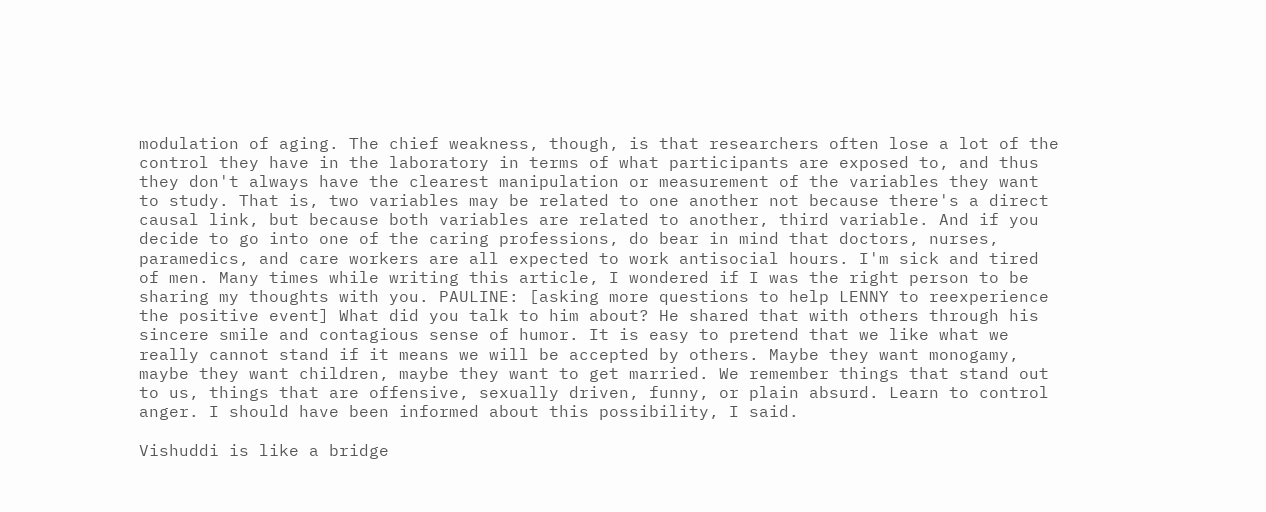modulation of aging. The chief weakness, though, is that researchers often lose a lot of the control they have in the laboratory in terms of what participants are exposed to, and thus they don't always have the clearest manipulation or measurement of the variables they want to study. That is, two variables may be related to one another not because there's a direct causal link, but because both variables are related to another, third variable. And if you decide to go into one of the caring professions, do bear in mind that doctors, nurses, paramedics, and care workers are all expected to work antisocial hours. I'm sick and tired of men. Many times while writing this article, I wondered if I was the right person to be sharing my thoughts with you. PAULINE: [asking more questions to help LENNY to reexperience the positive event] What did you talk to him about? He shared that with others through his sincere smile and contagious sense of humor. It is easy to pretend that we like what we really cannot stand if it means we will be accepted by others. Maybe they want monogamy, maybe they want children, maybe they want to get married. We remember things that stand out to us, things that are offensive, sexually driven, funny, or plain absurd. Learn to control anger. I should have been informed about this possibility, I said.

Vishuddi is like a bridge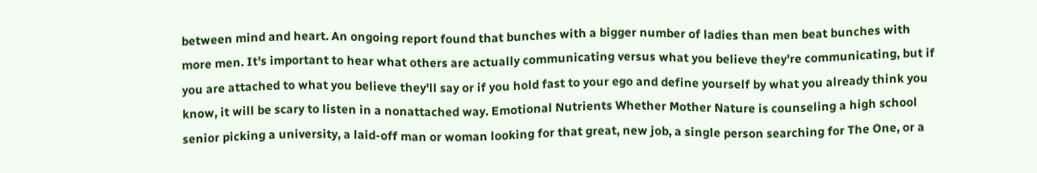between mind and heart. An ongoing report found that bunches with a bigger number of ladies than men beat bunches with more men. It's important to hear what others are actually communicating versus what you believe they're communicating, but if you are attached to what you believe they'll say or if you hold fast to your ego and define yourself by what you already think you know, it will be scary to listen in a nonattached way. Emotional Nutrients Whether Mother Nature is counseling a high school senior picking a university, a laid-off man or woman looking for that great, new job, a single person searching for The One, or a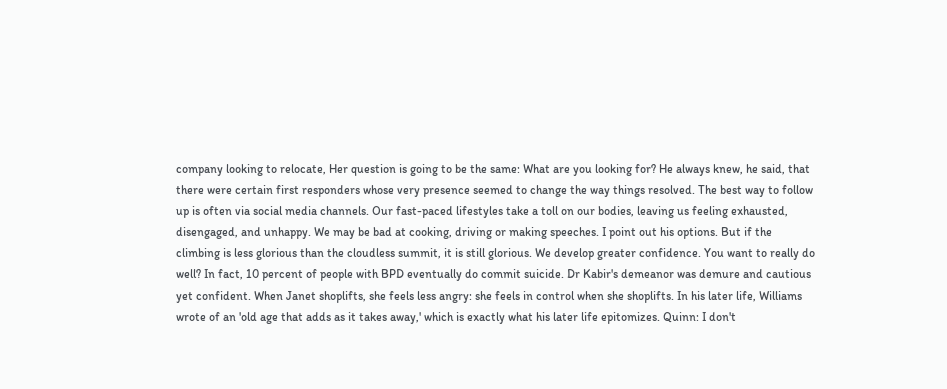company looking to relocate, Her question is going to be the same: What are you looking for? He always knew, he said, that there were certain first responders whose very presence seemed to change the way things resolved. The best way to follow up is often via social media channels. Our fast-paced lifestyles take a toll on our bodies, leaving us feeling exhausted, disengaged, and unhappy. We may be bad at cooking, driving or making speeches. I point out his options. But if the climbing is less glorious than the cloudless summit, it is still glorious. We develop greater confidence. You want to really do well? In fact, 10 percent of people with BPD eventually do commit suicide. Dr Kabir's demeanor was demure and cautious yet confident. When Janet shoplifts, she feels less angry: she feels in control when she shoplifts. In his later life, Williams wrote of an 'old age that adds as it takes away,' which is exactly what his later life epitomizes. Quinn: I don't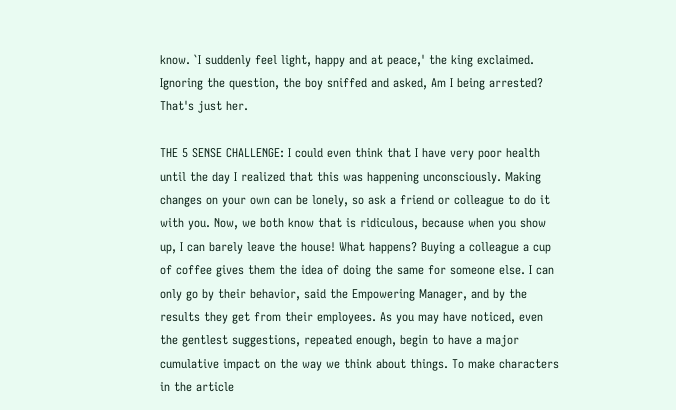know. `I suddenly feel light, happy and at peace,' the king exclaimed. Ignoring the question, the boy sniffed and asked, Am I being arrested? That's just her.

THE 5 SENSE CHALLENGE: I could even think that I have very poor health until the day I realized that this was happening unconsciously. Making changes on your own can be lonely, so ask a friend or colleague to do it with you. Now, we both know that is ridiculous, because when you show up, I can barely leave the house! What happens? Buying a colleague a cup of coffee gives them the idea of doing the same for someone else. I can only go by their behavior, said the Empowering Manager, and by the results they get from their employees. As you may have noticed, even the gentlest suggestions, repeated enough, begin to have a major cumulative impact on the way we think about things. To make characters in the article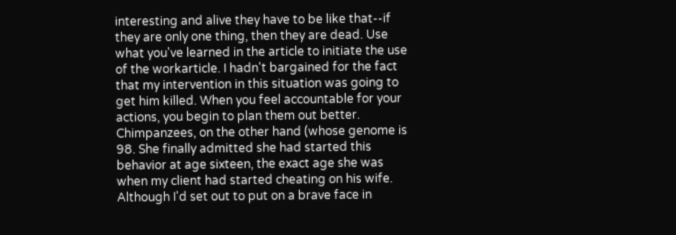interesting and alive they have to be like that--if they are only one thing, then they are dead. Use what you've learned in the article to initiate the use of the workarticle. I hadn't bargained for the fact that my intervention in this situation was going to get him killed. When you feel accountable for your actions, you begin to plan them out better. Chimpanzees, on the other hand (whose genome is 98. She finally admitted she had started this behavior at age sixteen, the exact age she was when my client had started cheating on his wife. Although I'd set out to put on a brave face in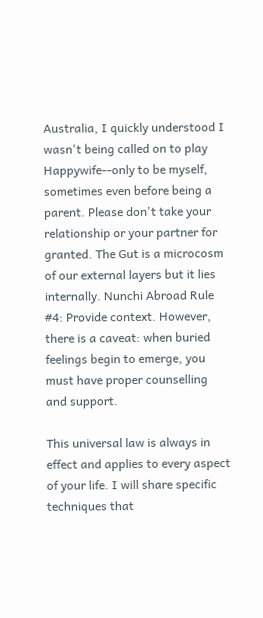Australia, I quickly understood I wasn't being called on to play Happywife--only to be myself, sometimes even before being a parent. Please don't take your relationship or your partner for granted. The Gut is a microcosm of our external layers but it lies internally. Nunchi Abroad Rule #4: Provide context. However, there is a caveat: when buried feelings begin to emerge, you must have proper counselling and support.

This universal law is always in effect and applies to every aspect of your life. I will share specific techniques that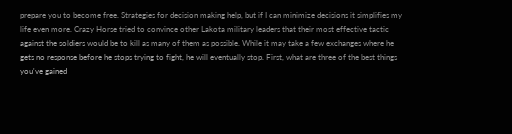prepare you to become free. Strategies for decision making help, but if I can minimize decisions it simplifies my life even more. Crazy Horse tried to convince other Lakota military leaders that their most effective tactic against the soldiers would be to kill as many of them as possible. While it may take a few exchanges where he gets no response before he stops trying to fight, he will eventually stop. First, what are three of the best things you've gained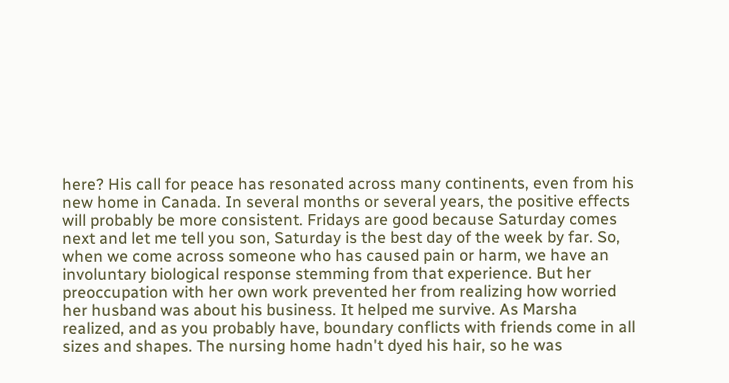here? His call for peace has resonated across many continents, even from his new home in Canada. In several months or several years, the positive effects will probably be more consistent. Fridays are good because Saturday comes next and let me tell you son, Saturday is the best day of the week by far. So, when we come across someone who has caused pain or harm, we have an involuntary biological response stemming from that experience. But her preoccupation with her own work prevented her from realizing how worried her husband was about his business. It helped me survive. As Marsha realized, and as you probably have, boundary conflicts with friends come in all sizes and shapes. The nursing home hadn't dyed his hair, so he was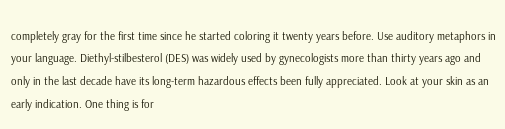completely gray for the first time since he started coloring it twenty years before. Use auditory metaphors in your language. Diethyl-stilbesterol (DES) was widely used by gynecologists more than thirty years ago and only in the last decade have its long-term hazardous effects been fully appreciated. Look at your skin as an early indication. One thing is for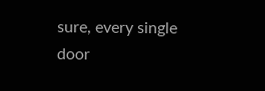sure, every single door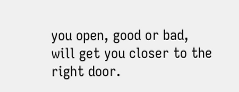you open, good or bad, will get you closer to the right door.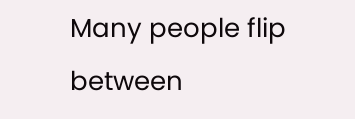Many people flip between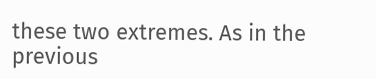these two extremes. As in the previous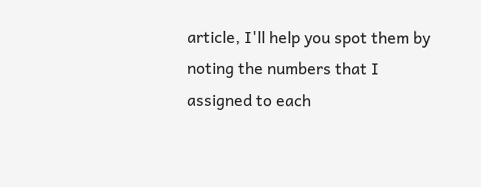article, I'll help you spot them by noting the numbers that I assigned to each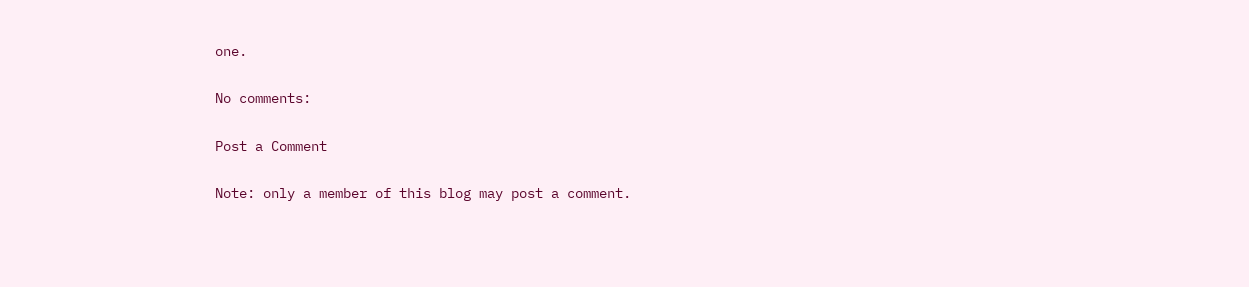one.

No comments:

Post a Comment

Note: only a member of this blog may post a comment.